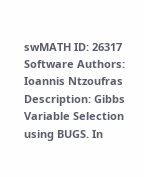swMATH ID: 26317
Software Authors: Ioannis Ntzoufras
Description: Gibbs Variable Selection using BUGS. In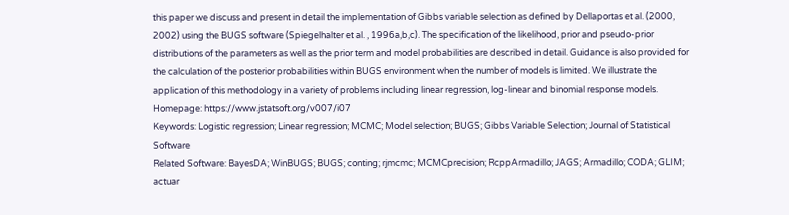this paper we discuss and present in detail the implementation of Gibbs variable selection as defined by Dellaportas et al. (2000, 2002) using the BUGS software (Spiegelhalter et al. , 1996a,b,c). The specification of the likelihood, prior and pseudo-prior distributions of the parameters as well as the prior term and model probabilities are described in detail. Guidance is also provided for the calculation of the posterior probabilities within BUGS environment when the number of models is limited. We illustrate the application of this methodology in a variety of problems including linear regression, log-linear and binomial response models.
Homepage: https://www.jstatsoft.org/v007/i07
Keywords: Logistic regression; Linear regression; MCMC; Model selection; BUGS; Gibbs Variable Selection; Journal of Statistical Software
Related Software: BayesDA; WinBUGS; BUGS; conting; rjmcmc; MCMCprecision; RcppArmadillo; JAGS; Armadillo; CODA; GLIM; actuar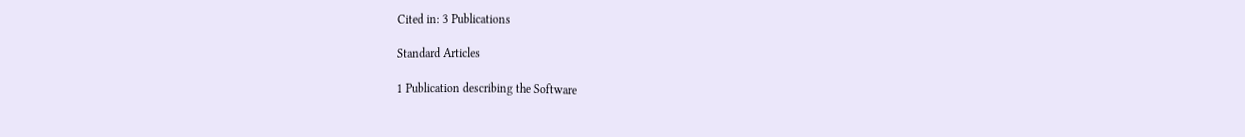Cited in: 3 Publications

Standard Articles

1 Publication describing the Software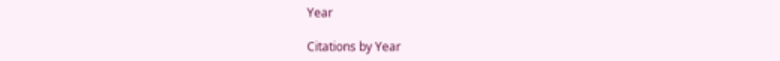Year

Citations by Year